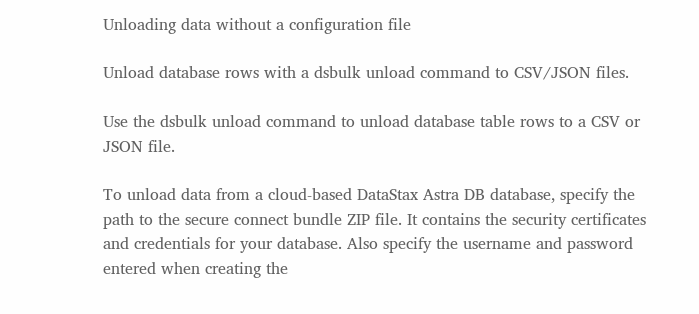Unloading data without a configuration file

Unload database rows with a dsbulk unload command to CSV/JSON files.

Use the dsbulk unload command to unload database table rows to a CSV or JSON file.

To unload data from a cloud-based DataStax Astra DB database, specify the path to the secure connect bundle ZIP file. It contains the security certificates and credentials for your database. Also specify the username and password entered when creating the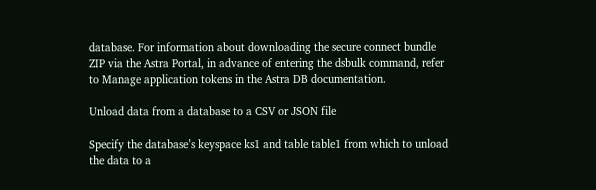database. For information about downloading the secure connect bundle ZIP via the Astra Portal, in advance of entering the dsbulk command, refer to Manage application tokens in the Astra DB documentation.

Unload data from a database to a CSV or JSON file

Specify the database’s keyspace ks1 and table table1 from which to unload the data to a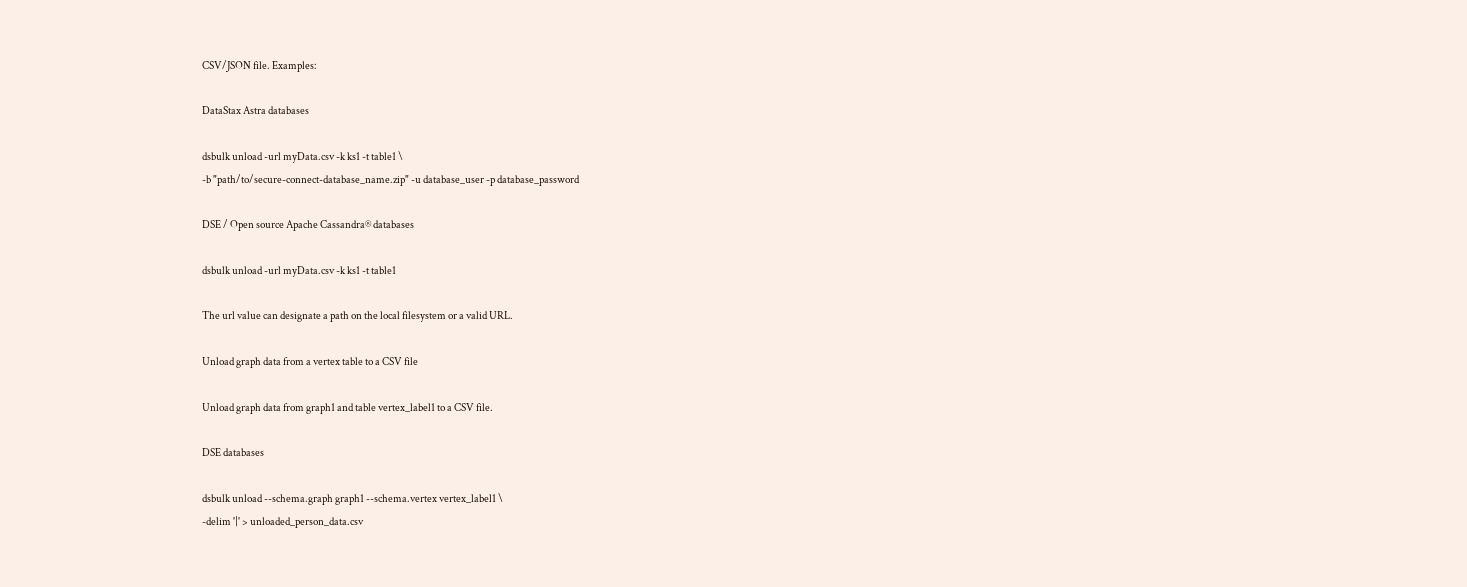CSV/JSON file. Examples:

DataStax Astra databases

dsbulk unload -url myData.csv -k ks1 -t table1 \
-b "path/to/secure-connect-database_name.zip" -u database_user -p database_password

DSE / Open source Apache Cassandra® databases

dsbulk unload -url myData.csv -k ks1 -t table1

The url value can designate a path on the local filesystem or a valid URL.

Unload graph data from a vertex table to a CSV file

Unload graph data from graph1 and table vertex_label1 to a CSV file.

DSE databases

dsbulk unload --schema.graph graph1 --schema.vertex vertex_label1 \
-delim '|' > unloaded_person_data.csv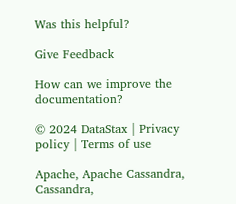Was this helpful?

Give Feedback

How can we improve the documentation?

© 2024 DataStax | Privacy policy | Terms of use

Apache, Apache Cassandra, Cassandra,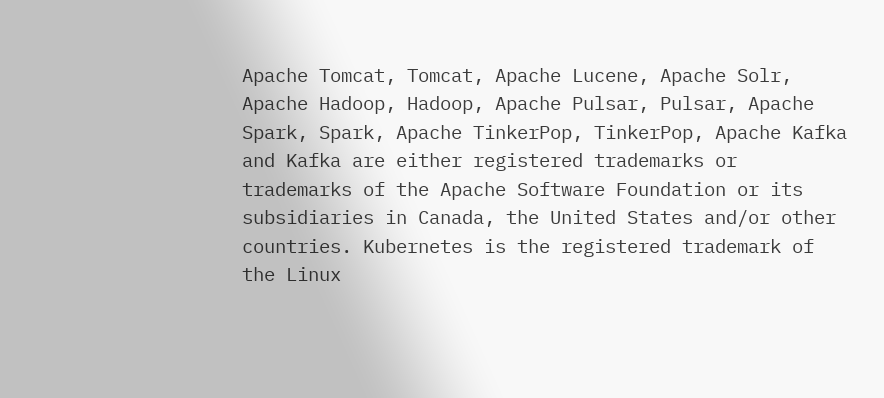Apache Tomcat, Tomcat, Apache Lucene, Apache Solr, Apache Hadoop, Hadoop, Apache Pulsar, Pulsar, Apache Spark, Spark, Apache TinkerPop, TinkerPop, Apache Kafka and Kafka are either registered trademarks or trademarks of the Apache Software Foundation or its subsidiaries in Canada, the United States and/or other countries. Kubernetes is the registered trademark of the Linux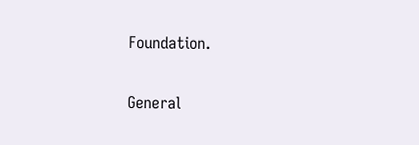Foundation.

General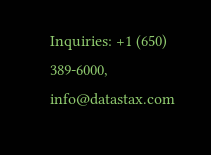Inquiries: +1 (650) 389-6000, info@datastax.com